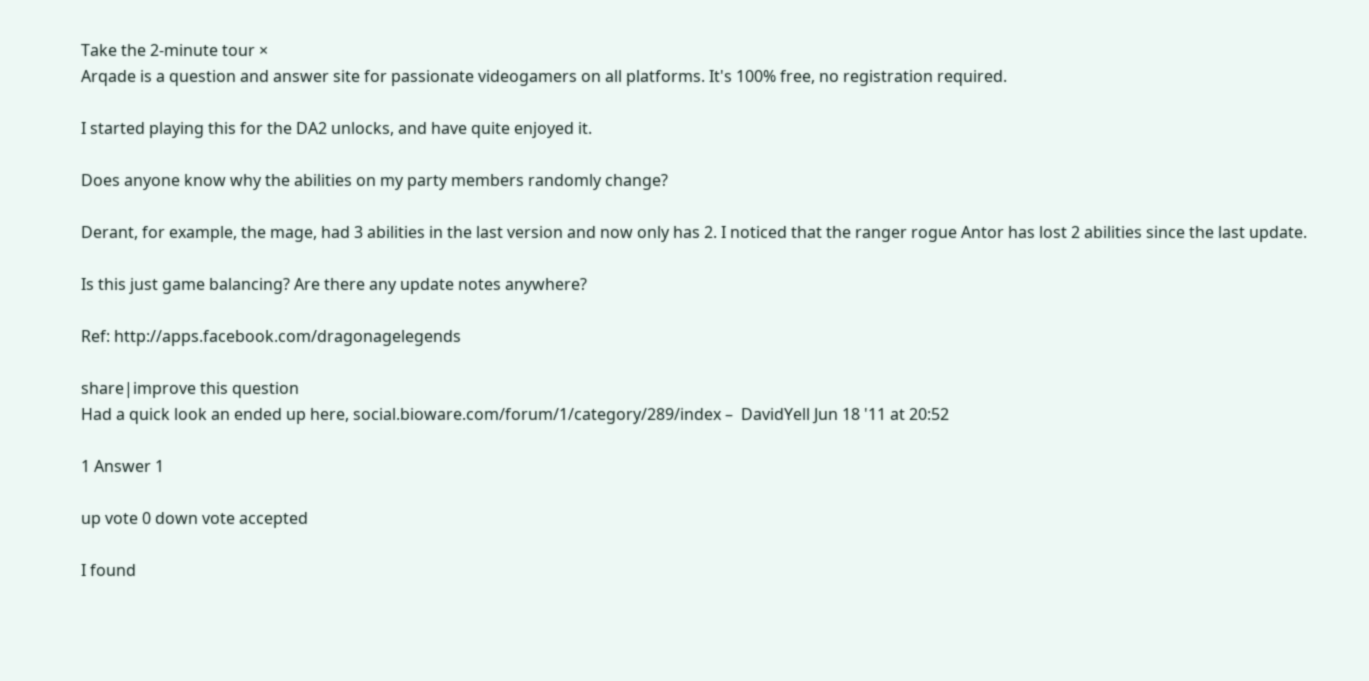Take the 2-minute tour ×
Arqade is a question and answer site for passionate videogamers on all platforms. It's 100% free, no registration required.

I started playing this for the DA2 unlocks, and have quite enjoyed it.

Does anyone know why the abilities on my party members randomly change?

Derant, for example, the mage, had 3 abilities in the last version and now only has 2. I noticed that the ranger rogue Antor has lost 2 abilities since the last update.

Is this just game balancing? Are there any update notes anywhere?

Ref: http://apps.facebook.com/dragonagelegends

share|improve this question
Had a quick look an ended up here, social.bioware.com/forum/1/category/289/index –  DavidYell Jun 18 '11 at 20:52

1 Answer 1

up vote 0 down vote accepted

I found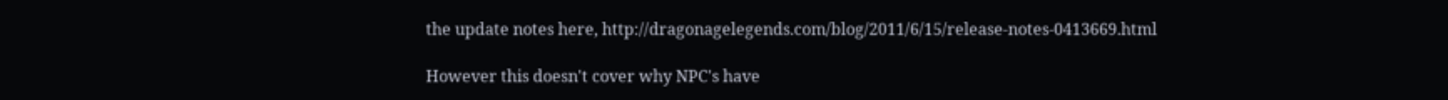the update notes here, http://dragonagelegends.com/blog/2011/6/15/release-notes-0413669.html

However this doesn't cover why NPC's have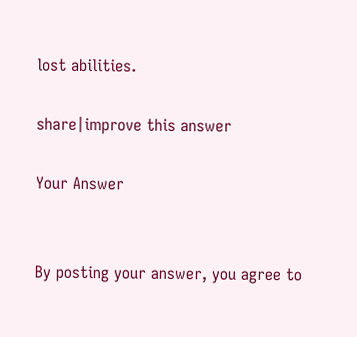lost abilities.

share|improve this answer

Your Answer


By posting your answer, you agree to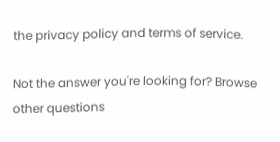the privacy policy and terms of service.

Not the answer you're looking for? Browse other questions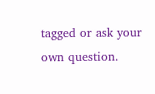tagged or ask your own question.